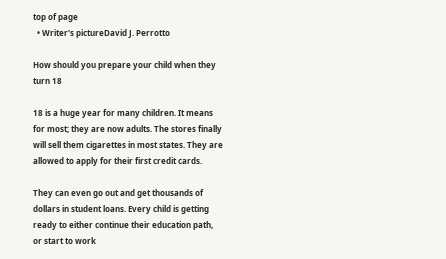top of page
  • Writer's pictureDavid J. Perrotto

How should you prepare your child when they turn 18

18 is a huge year for many children. It means for most; they are now adults. The stores finally will sell them cigarettes in most states. They are allowed to apply for their first credit cards.

They can even go out and get thousands of dollars in student loans. Every child is getting ready to either continue their education path, or start to work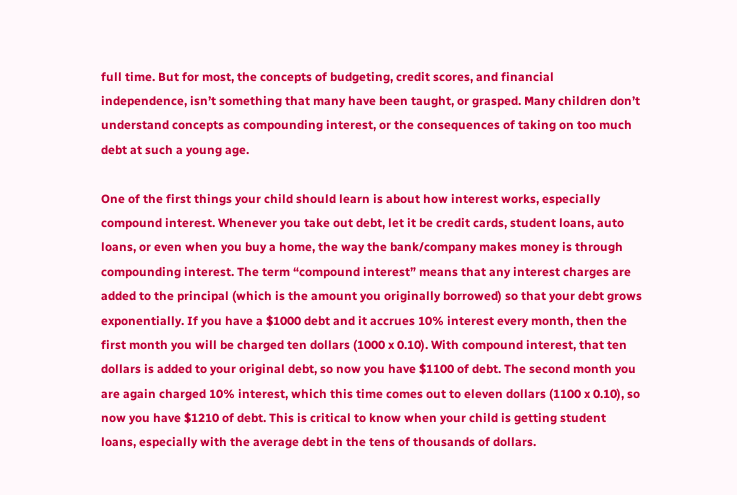full time. But for most, the concepts of budgeting, credit scores, and financial independence, isn’t something that many have been taught, or grasped. Many children don’t understand concepts as compounding interest, or the consequences of taking on too much debt at such a young age.

One of the first things your child should learn is about how interest works, especially compound interest. Whenever you take out debt, let it be credit cards, student loans, auto loans, or even when you buy a home, the way the bank/company makes money is through compounding interest. The term “compound interest” means that any interest charges are added to the principal (which is the amount you originally borrowed) so that your debt grows exponentially. If you have a $1000 debt and it accrues 10% interest every month, then the first month you will be charged ten dollars (1000 x 0.10). With compound interest, that ten dollars is added to your original debt, so now you have $1100 of debt. The second month you are again charged 10% interest, which this time comes out to eleven dollars (1100 x 0.10), so now you have $1210 of debt. This is critical to know when your child is getting student loans, especially with the average debt in the tens of thousands of dollars.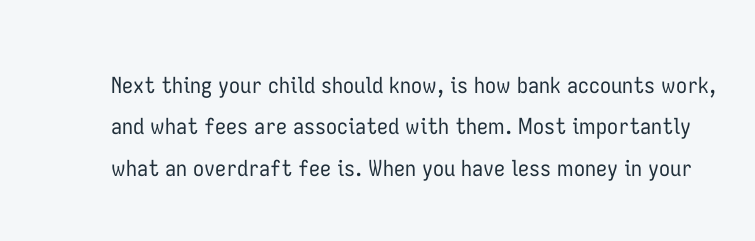Next thing your child should know, is how bank accounts work, and what fees are associated with them. Most importantly what an overdraft fee is. When you have less money in your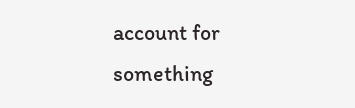account for something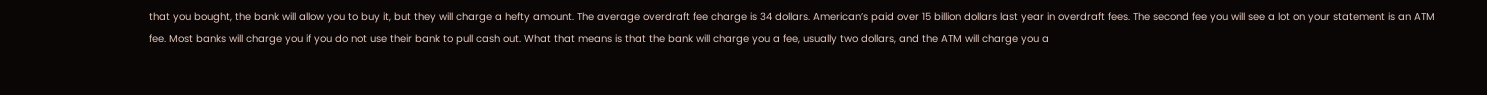that you bought, the bank will allow you to buy it, but they will charge a hefty amount. The average overdraft fee charge is 34 dollars. American’s paid over 15 billion dollars last year in overdraft fees. The second fee you will see a lot on your statement is an ATM fee. Most banks will charge you if you do not use their bank to pull cash out. What that means is that the bank will charge you a fee, usually two dollars, and the ATM will charge you a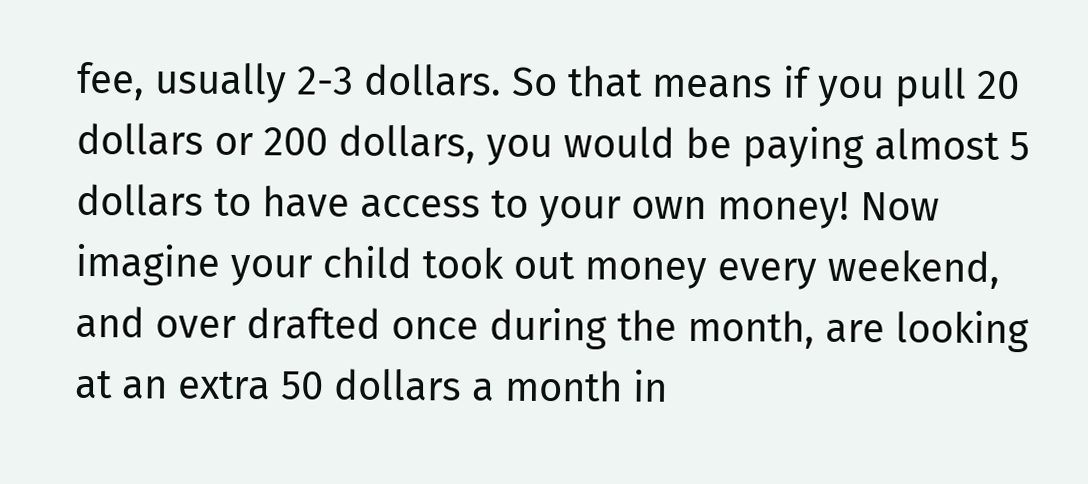fee, usually 2-3 dollars. So that means if you pull 20 dollars or 200 dollars, you would be paying almost 5 dollars to have access to your own money! Now imagine your child took out money every weekend, and over drafted once during the month, are looking at an extra 50 dollars a month in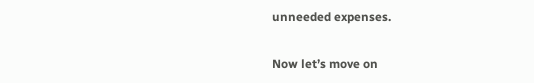unneeded expenses.

Now let’s move on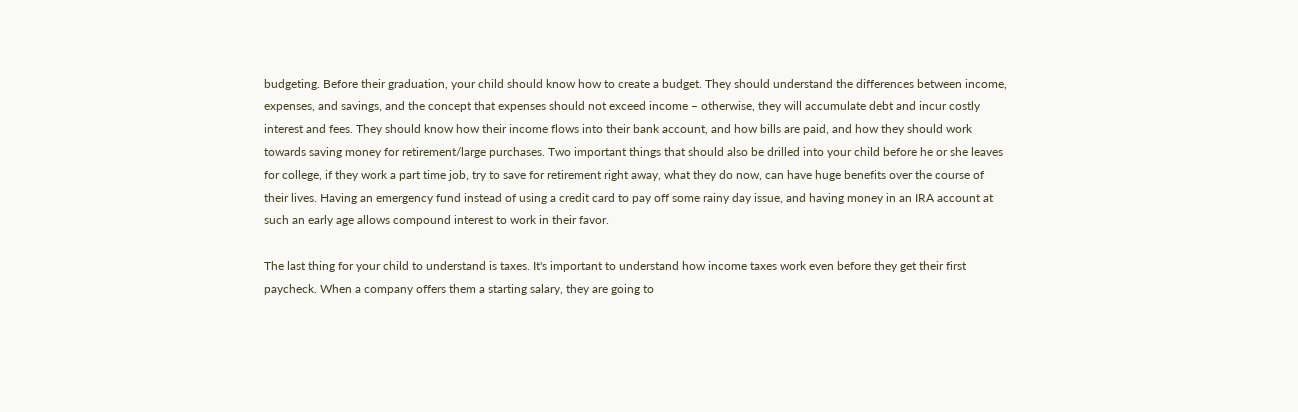budgeting. Before their graduation, your child should know how to create a budget. They should understand the differences between income, expenses, and savings, and the concept that expenses should not exceed income – otherwise, they will accumulate debt and incur costly interest and fees. They should know how their income flows into their bank account, and how bills are paid, and how they should work towards saving money for retirement/large purchases. Two important things that should also be drilled into your child before he or she leaves for college, if they work a part time job, try to save for retirement right away, what they do now, can have huge benefits over the course of their lives. Having an emergency fund instead of using a credit card to pay off some rainy day issue, and having money in an IRA account at such an early age allows compound interest to work in their favor.

The last thing for your child to understand is taxes. It's important to understand how income taxes work even before they get their first paycheck. When a company offers them a starting salary, they are going to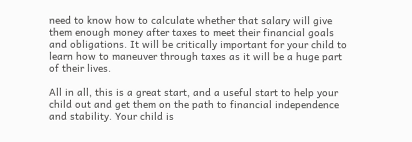need to know how to calculate whether that salary will give them enough money after taxes to meet their financial goals and obligations. It will be critically important for your child to learn how to maneuver through taxes as it will be a huge part of their lives.

All in all, this is a great start, and a useful start to help your child out and get them on the path to financial independence and stability. Your child is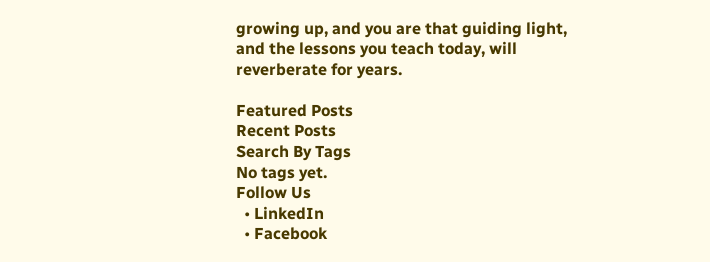growing up, and you are that guiding light, and the lessons you teach today, will reverberate for years.

Featured Posts
Recent Posts
Search By Tags
No tags yet.
Follow Us
  • LinkedIn
  • Facebook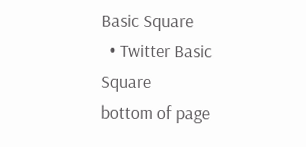Basic Square
  • Twitter Basic Square
bottom of page